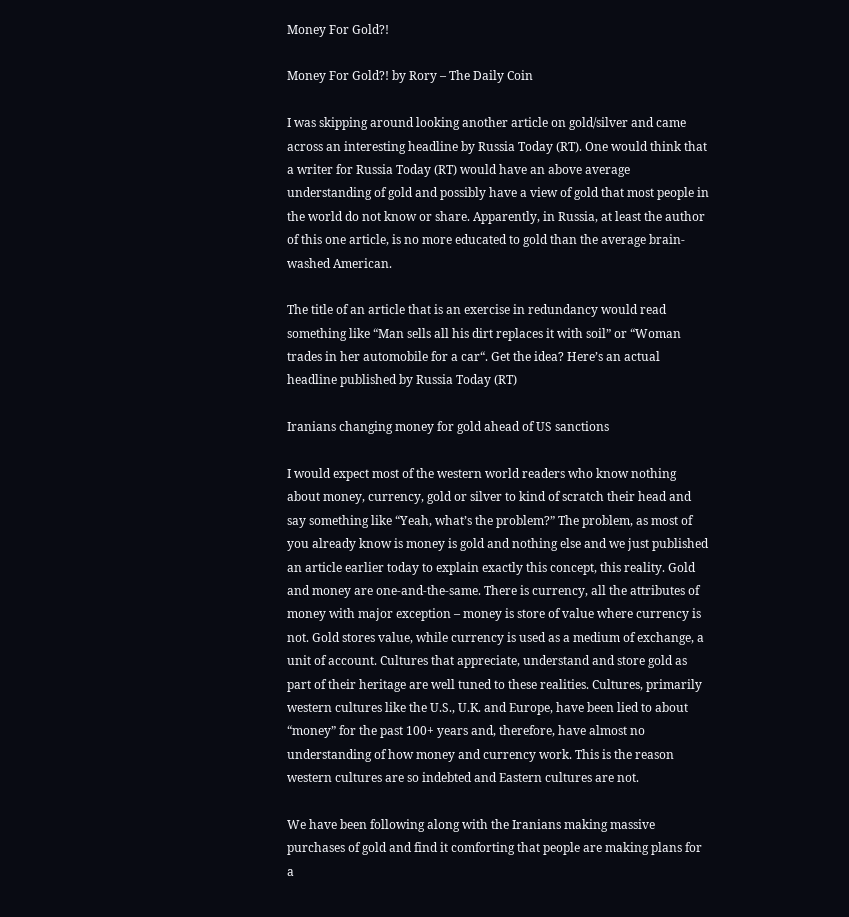Money For Gold?!

Money For Gold?! by Rory – The Daily Coin

I was skipping around looking another article on gold/silver and came across an interesting headline by Russia Today (RT). One would think that a writer for Russia Today (RT) would have an above average understanding of gold and possibly have a view of gold that most people in the world do not know or share. Apparently, in Russia, at least the author of this one article, is no more educated to gold than the average brain-washed American.

The title of an article that is an exercise in redundancy would read something like “Man sells all his dirt replaces it with soil” or “Woman trades in her automobile for a car“. Get the idea? Here’s an actual headline published by Russia Today (RT)

Iranians changing money for gold ahead of US sanctions

I would expect most of the western world readers who know nothing about money, currency, gold or silver to kind of scratch their head and say something like “Yeah, what’s the problem?” The problem, as most of you already know is money is gold and nothing else and we just published an article earlier today to explain exactly this concept, this reality. Gold and money are one-and-the-same. There is currency, all the attributes of money with major exception – money is store of value where currency is not. Gold stores value, while currency is used as a medium of exchange, a unit of account. Cultures that appreciate, understand and store gold as part of their heritage are well tuned to these realities. Cultures, primarily western cultures like the U.S., U.K. and Europe, have been lied to about “money” for the past 100+ years and, therefore, have almost no understanding of how money and currency work. This is the reason western cultures are so indebted and Eastern cultures are not.

We have been following along with the Iranians making massive purchases of gold and find it comforting that people are making plans for a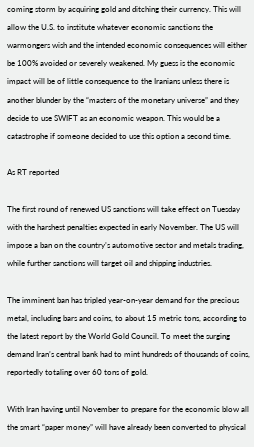coming storm by acquiring gold and ditching their currency. This will allow the U.S. to institute whatever economic sanctions the warmongers wish and the intended economic consequences will either be 100% avoided or severely weakened. My guess is the economic impact will be of little consequence to the Iranians unless there is another blunder by the “masters of the monetary universe” and they decide to use SWIFT as an economic weapon. This would be a catastrophe if someone decided to use this option a second time.

As RT reported

The first round of renewed US sanctions will take effect on Tuesday with the harshest penalties expected in early November. The US will impose a ban on the country’s automotive sector and metals trading, while further sanctions will target oil and shipping industries.

The imminent ban has tripled year-on-year demand for the precious metal, including bars and coins, to about 15 metric tons, according to the latest report by the World Gold Council. To meet the surging demand Iran’s central bank had to mint hundreds of thousands of coins, reportedly totaling over 60 tons of gold.

With Iran having until November to prepare for the economic blow all the smart “paper money” will have already been converted to physical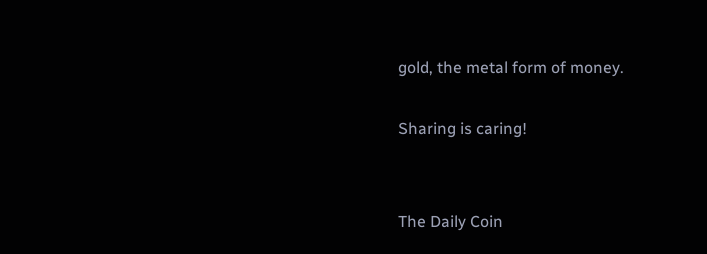gold, the metal form of money.

Sharing is caring!


The Daily Coin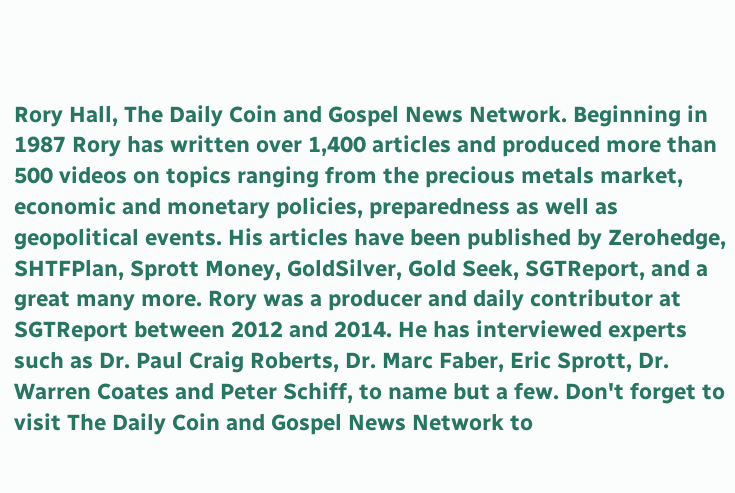Rory Hall, The Daily Coin and Gospel News Network. Beginning in 1987 Rory has written over 1,400 articles and produced more than 500 videos on topics ranging from the precious metals market, economic and monetary policies, preparedness as well as geopolitical events. His articles have been published by Zerohedge, SHTFPlan, Sprott Money, GoldSilver, Gold Seek, SGTReport, and a great many more. Rory was a producer and daily contributor at SGTReport between 2012 and 2014. He has interviewed experts such as Dr. Paul Craig Roberts, Dr. Marc Faber, Eric Sprott, Dr. Warren Coates and Peter Schiff, to name but a few. Don't forget to visit The Daily Coin and Gospel News Network to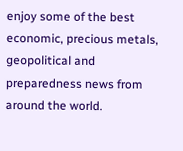enjoy some of the best economic, precious metals, geopolitical and preparedness news from around the world.